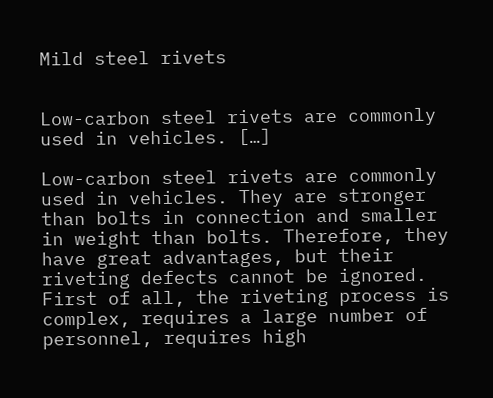Mild steel rivets


Low-carbon steel rivets are commonly used in vehicles. […]

Low-carbon steel rivets are commonly used in vehicles. They are stronger than bolts in connection and smaller in weight than bolts. Therefore, they have great advantages, but their riveting defects cannot be ignored.
First of all, the riveting process is complex, requires a large number of personnel, requires high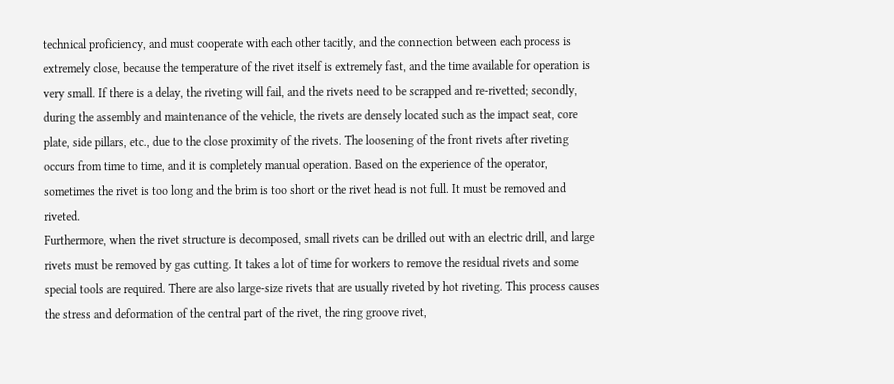technical proficiency, and must cooperate with each other tacitly, and the connection between each process is extremely close, because the temperature of the rivet itself is extremely fast, and the time available for operation is very small. If there is a delay, the riveting will fail, and the rivets need to be scrapped and re-rivetted; secondly, during the assembly and maintenance of the vehicle, the rivets are densely located such as the impact seat, core plate, side pillars, etc., due to the close proximity of the rivets. The loosening of the front rivets after riveting occurs from time to time, and it is completely manual operation. Based on the experience of the operator, sometimes the rivet is too long and the brim is too short or the rivet head is not full. It must be removed and riveted.
Furthermore, when the rivet structure is decomposed, small rivets can be drilled out with an electric drill, and large rivets must be removed by gas cutting. It takes a lot of time for workers to remove the residual rivets and some special tools are required. There are also large-size rivets that are usually riveted by hot riveting. This process causes the stress and deformation of the central part of the rivet, the ring groove rivet,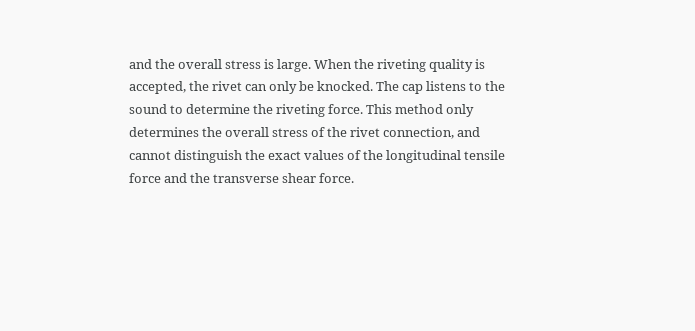and the overall stress is large. When the riveting quality is accepted, the rivet can only be knocked. The cap listens to the sound to determine the riveting force. This method only determines the overall stress of the rivet connection, and cannot distinguish the exact values of the longitudinal tensile force and the transverse shear force.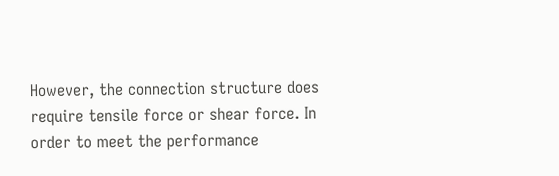However, the connection structure does require tensile force or shear force. In order to meet the performance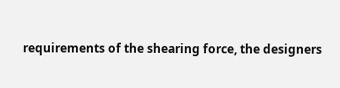requirements of the shearing force, the designers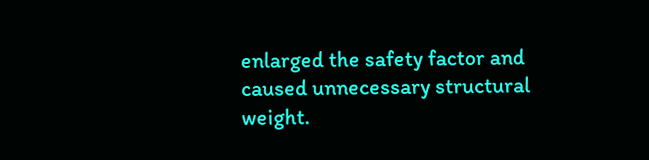enlarged the safety factor and caused unnecessary structural weight.